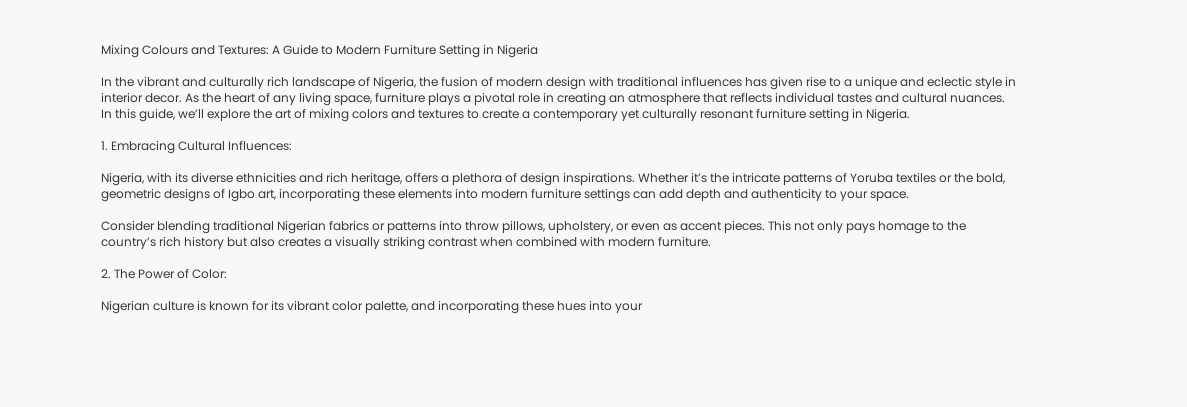Mixing Colours and Textures: A Guide to Modern Furniture Setting in Nigeria

In the vibrant and culturally rich landscape of Nigeria, the fusion of modern design with traditional influences has given rise to a unique and eclectic style in interior decor. As the heart of any living space, furniture plays a pivotal role in creating an atmosphere that reflects individual tastes and cultural nuances. In this guide, we’ll explore the art of mixing colors and textures to create a contemporary yet culturally resonant furniture setting in Nigeria.

1. Embracing Cultural Influences:

Nigeria, with its diverse ethnicities and rich heritage, offers a plethora of design inspirations. Whether it’s the intricate patterns of Yoruba textiles or the bold, geometric designs of Igbo art, incorporating these elements into modern furniture settings can add depth and authenticity to your space.

Consider blending traditional Nigerian fabrics or patterns into throw pillows, upholstery, or even as accent pieces. This not only pays homage to the country’s rich history but also creates a visually striking contrast when combined with modern furniture.

2. The Power of Color:

Nigerian culture is known for its vibrant color palette, and incorporating these hues into your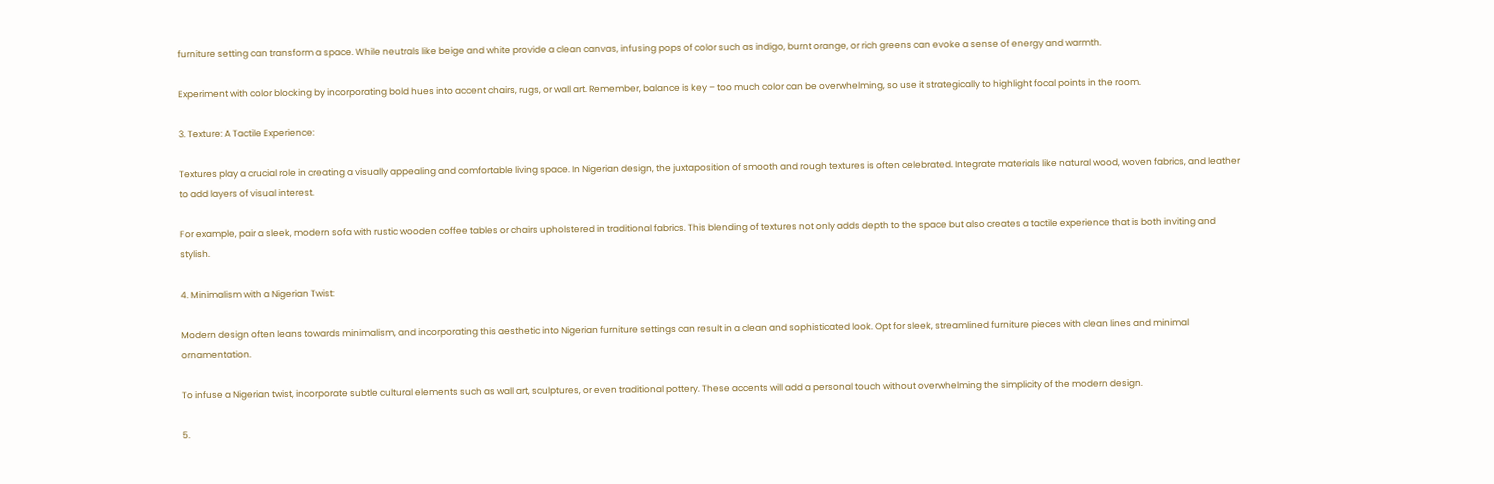furniture setting can transform a space. While neutrals like beige and white provide a clean canvas, infusing pops of color such as indigo, burnt orange, or rich greens can evoke a sense of energy and warmth.

Experiment with color blocking by incorporating bold hues into accent chairs, rugs, or wall art. Remember, balance is key – too much color can be overwhelming, so use it strategically to highlight focal points in the room.

3. Texture: A Tactile Experience:

Textures play a crucial role in creating a visually appealing and comfortable living space. In Nigerian design, the juxtaposition of smooth and rough textures is often celebrated. Integrate materials like natural wood, woven fabrics, and leather to add layers of visual interest.

For example, pair a sleek, modern sofa with rustic wooden coffee tables or chairs upholstered in traditional fabrics. This blending of textures not only adds depth to the space but also creates a tactile experience that is both inviting and stylish.

4. Minimalism with a Nigerian Twist:

Modern design often leans towards minimalism, and incorporating this aesthetic into Nigerian furniture settings can result in a clean and sophisticated look. Opt for sleek, streamlined furniture pieces with clean lines and minimal ornamentation.

To infuse a Nigerian twist, incorporate subtle cultural elements such as wall art, sculptures, or even traditional pottery. These accents will add a personal touch without overwhelming the simplicity of the modern design.

5.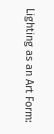Lighting as an Art Form: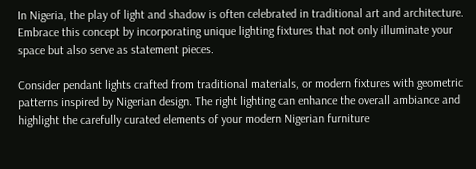In Nigeria, the play of light and shadow is often celebrated in traditional art and architecture. Embrace this concept by incorporating unique lighting fixtures that not only illuminate your space but also serve as statement pieces.

Consider pendant lights crafted from traditional materials, or modern fixtures with geometric patterns inspired by Nigerian design. The right lighting can enhance the overall ambiance and highlight the carefully curated elements of your modern Nigerian furniture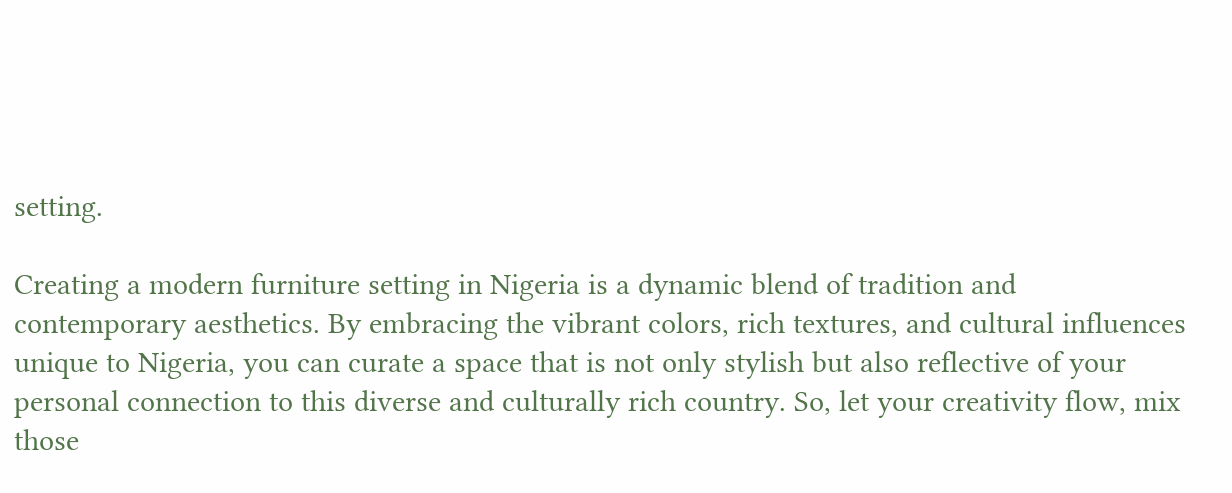setting.

Creating a modern furniture setting in Nigeria is a dynamic blend of tradition and contemporary aesthetics. By embracing the vibrant colors, rich textures, and cultural influences unique to Nigeria, you can curate a space that is not only stylish but also reflective of your personal connection to this diverse and culturally rich country. So, let your creativity flow, mix those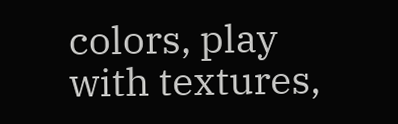colors, play with textures,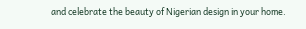and celebrate the beauty of Nigerian design in your home.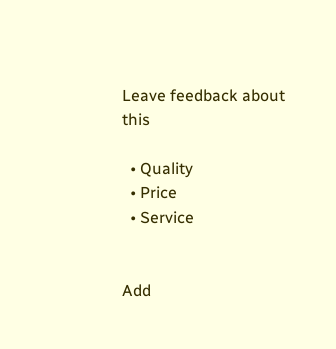Leave feedback about this

  • Quality
  • Price
  • Service


Add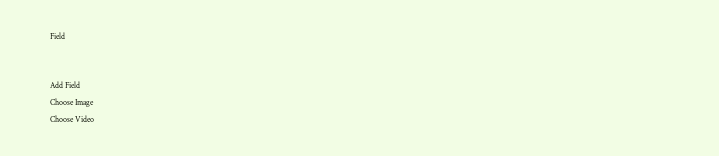Field


Add Field
Choose Image
Choose Video